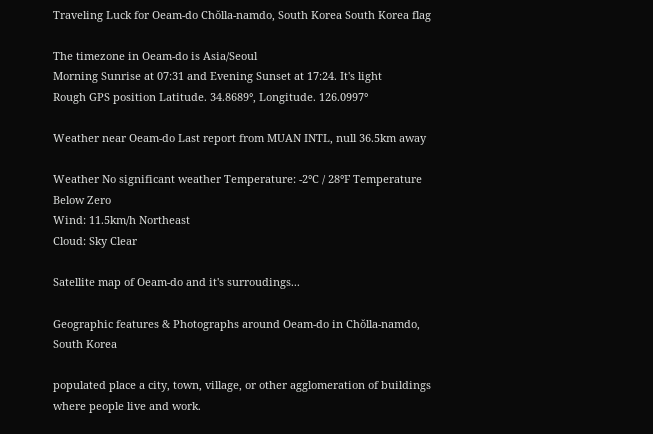Traveling Luck for Oeam-do Chŏlla-namdo, South Korea South Korea flag

The timezone in Oeam-do is Asia/Seoul
Morning Sunrise at 07:31 and Evening Sunset at 17:24. It's light
Rough GPS position Latitude. 34.8689°, Longitude. 126.0997°

Weather near Oeam-do Last report from MUAN INTL, null 36.5km away

Weather No significant weather Temperature: -2°C / 28°F Temperature Below Zero
Wind: 11.5km/h Northeast
Cloud: Sky Clear

Satellite map of Oeam-do and it's surroudings...

Geographic features & Photographs around Oeam-do in Chŏlla-namdo, South Korea

populated place a city, town, village, or other agglomeration of buildings where people live and work.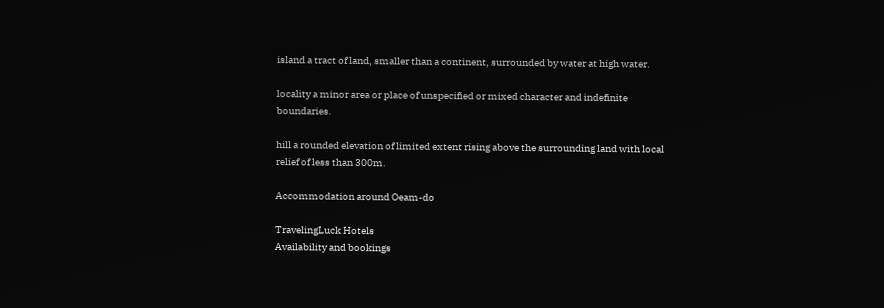island a tract of land, smaller than a continent, surrounded by water at high water.

locality a minor area or place of unspecified or mixed character and indefinite boundaries.

hill a rounded elevation of limited extent rising above the surrounding land with local relief of less than 300m.

Accommodation around Oeam-do

TravelingLuck Hotels
Availability and bookings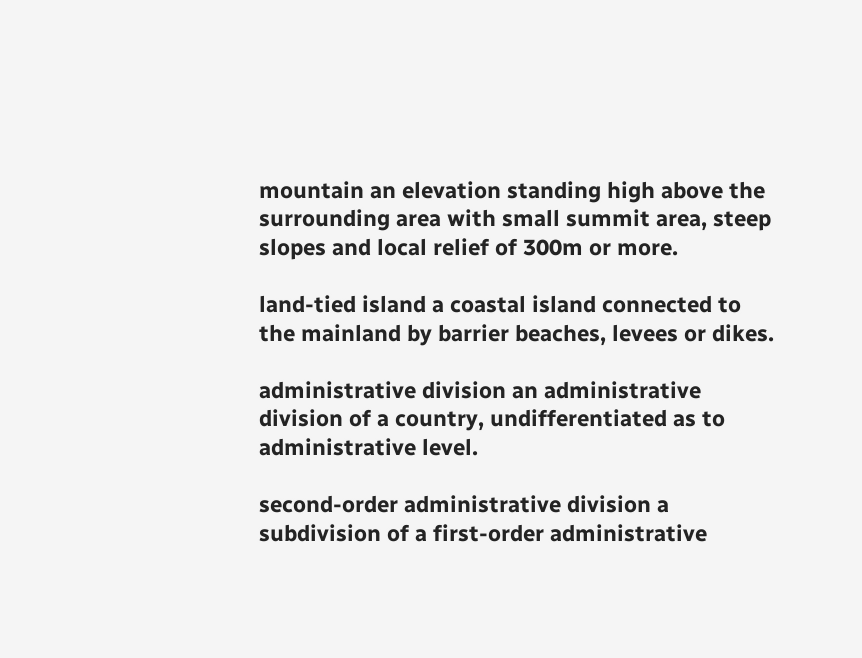mountain an elevation standing high above the surrounding area with small summit area, steep slopes and local relief of 300m or more.

land-tied island a coastal island connected to the mainland by barrier beaches, levees or dikes.

administrative division an administrative division of a country, undifferentiated as to administrative level.

second-order administrative division a subdivision of a first-order administrative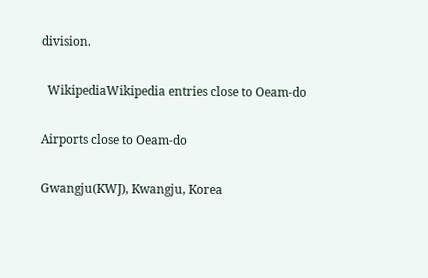division.

  WikipediaWikipedia entries close to Oeam-do

Airports close to Oeam-do

Gwangju(KWJ), Kwangju, Korea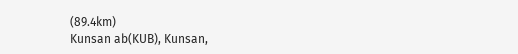(89.4km)
Kunsan ab(KUB), Kunsan,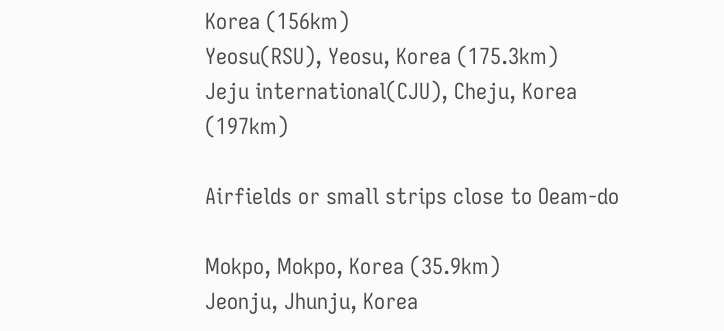Korea (156km)
Yeosu(RSU), Yeosu, Korea (175.3km)
Jeju international(CJU), Cheju, Korea (197km)

Airfields or small strips close to Oeam-do

Mokpo, Mokpo, Korea (35.9km)
Jeonju, Jhunju, Korea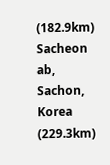(182.9km)
Sacheon ab, Sachon, Korea (229.3km)